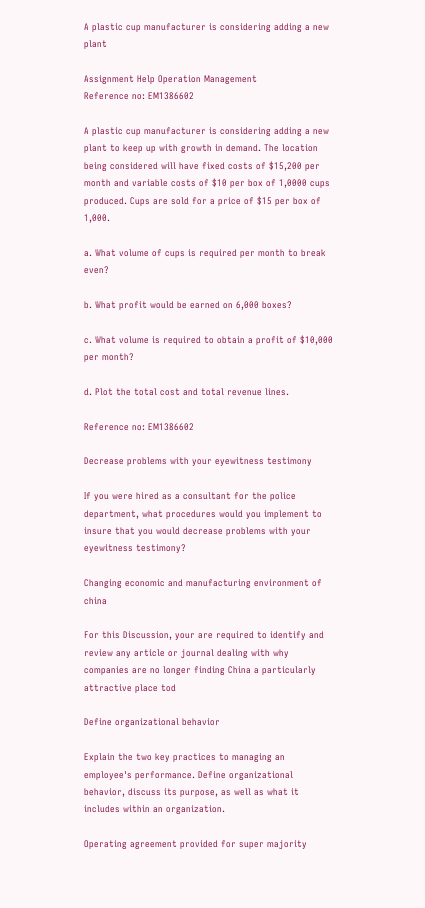A plastic cup manufacturer is considering adding a new plant

Assignment Help Operation Management
Reference no: EM1386602

A plastic cup manufacturer is considering adding a new plant to keep up with growth in demand. The location being considered will have fixed costs of $15,200 per month and variable costs of $10 per box of 1,0000 cups produced. Cups are sold for a price of $15 per box of 1,000.

a. What volume of cups is required per month to break even?

b. What profit would be earned on 6,000 boxes?

c. What volume is required to obtain a profit of $10,000 per month?

d. Plot the total cost and total revenue lines.

Reference no: EM1386602

Decrease problems with your eyewitness testimony

If you were hired as a consultant for the police department, what procedures would you implement to insure that you would decrease problems with your eyewitness testimony?

Changing economic and manufacturing environment of china

For this Discussion, your are required to identify and review any article or journal dealing with why companies are no longer finding China a particularly attractive place tod

Define organizational behavior

Explain the two key practices to managing an employee's performance. Define organizational behavior, discuss its purpose, as well as what it includes within an organization.

Operating agreement provided for super majority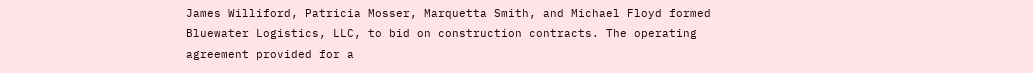James Williford, Patricia Mosser, Marquetta Smith, and Michael Floyd formed Bluewater Logistics, LLC, to bid on construction contracts. The operating agreement provided for a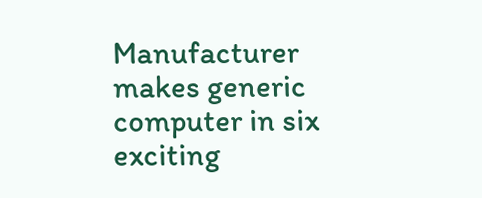Manufacturer makes generic computer in six exciting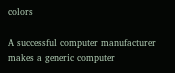colors

A successful computer manufacturer makes a generic computer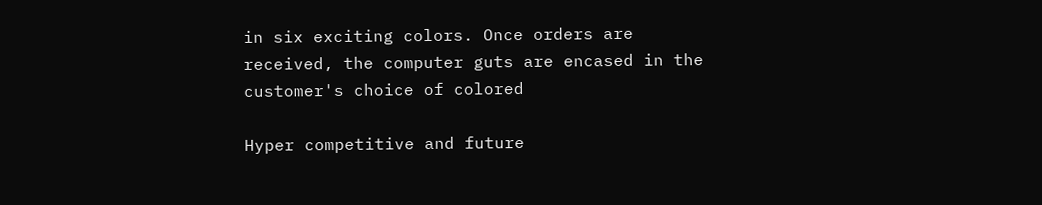in six exciting colors. Once orders are received, the computer guts are encased in the customer's choice of colored

Hyper competitive and future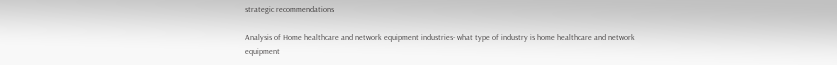strategic recommendations

Analysis of Home healthcare and network equipment industries- what type of industry is home healthcare and network equipment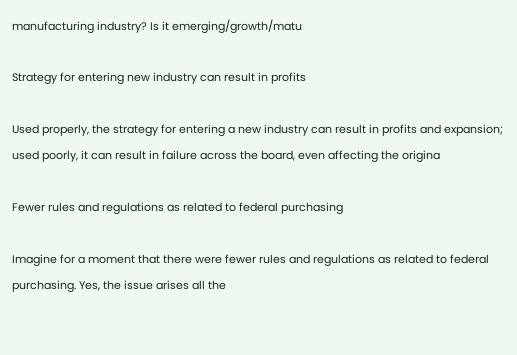manufacturing industry? Is it emerging/growth/matu

Strategy for entering new industry can result in profits

Used properly, the strategy for entering a new industry can result in profits and expansion; used poorly, it can result in failure across the board, even affecting the origina

Fewer rules and regulations as related to federal purchasing

Imagine for a moment that there were fewer rules and regulations as related to federal purchasing. Yes, the issue arises all the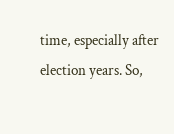time, especially after election years. So,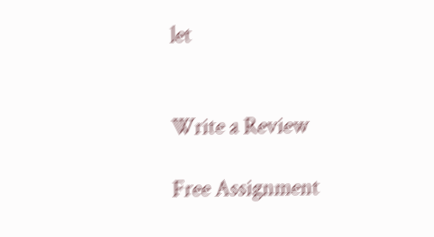let


Write a Review

Free Assignment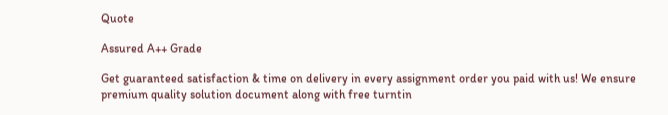Quote

Assured A++ Grade

Get guaranteed satisfaction & time on delivery in every assignment order you paid with us! We ensure premium quality solution document along with free turntin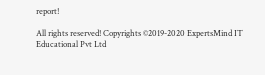report!

All rights reserved! Copyrights ©2019-2020 ExpertsMind IT Educational Pvt Ltd